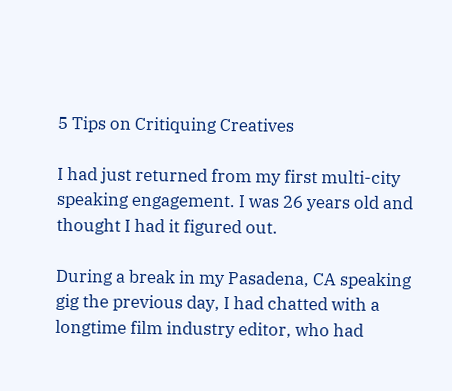5 Tips on Critiquing Creatives

I had just returned from my first multi-city speaking engagement. I was 26 years old and thought I had it figured out.

During a break in my Pasadena, CA speaking gig the previous day, I had chatted with a longtime film industry editor, who had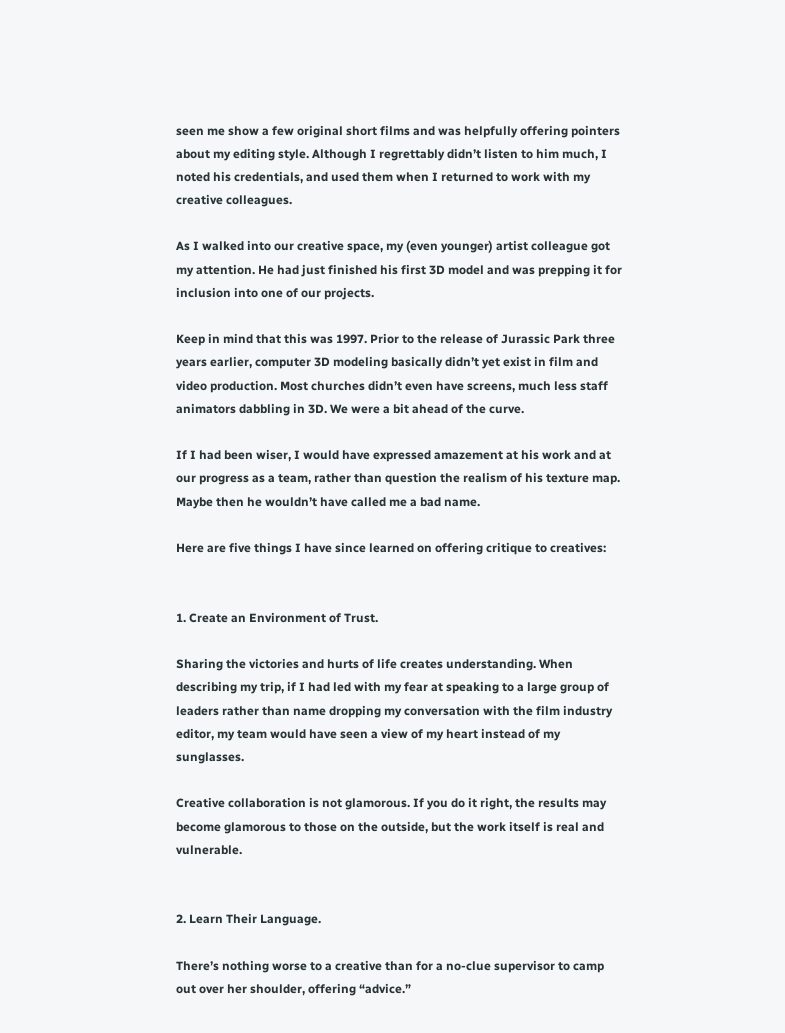seen me show a few original short films and was helpfully offering pointers about my editing style. Although I regrettably didn’t listen to him much, I noted his credentials, and used them when I returned to work with my creative colleagues.

As I walked into our creative space, my (even younger) artist colleague got my attention. He had just finished his first 3D model and was prepping it for inclusion into one of our projects.

Keep in mind that this was 1997. Prior to the release of Jurassic Park three years earlier, computer 3D modeling basically didn’t yet exist in film and video production. Most churches didn’t even have screens, much less staff animators dabbling in 3D. We were a bit ahead of the curve.

If I had been wiser, I would have expressed amazement at his work and at our progress as a team, rather than question the realism of his texture map. Maybe then he wouldn’t have called me a bad name.

Here are five things I have since learned on offering critique to creatives:


1. Create an Environment of Trust.

Sharing the victories and hurts of life creates understanding. When describing my trip, if I had led with my fear at speaking to a large group of leaders rather than name dropping my conversation with the film industry editor, my team would have seen a view of my heart instead of my sunglasses.

Creative collaboration is not glamorous. If you do it right, the results may become glamorous to those on the outside, but the work itself is real and vulnerable.


2. Learn Their Language.

There’s nothing worse to a creative than for a no-clue supervisor to camp out over her shoulder, offering “advice.”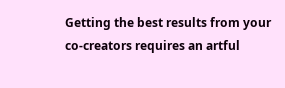Getting the best results from your co-creators requires an artful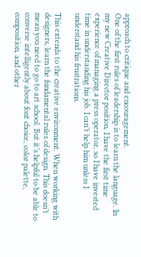approach to critique and encouragement.
One of the first rules of leadership is to learn the language. In my new Creative Director position, I have the first time experience of managing a press operator, so I have invested time in understanding his job. I can’t help him unless I understand his frustrations.

This extends to the creative environment. When working with designers, learn the fundamental rules of design. This doesn’t mean you need to go to art school. But it’s helpful to be able to converse intelligently about font choice, color palette, composition, and other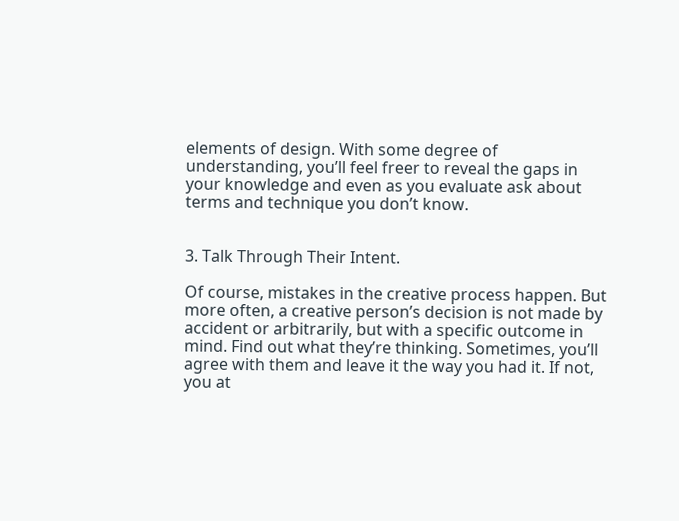elements of design. With some degree of understanding, you’ll feel freer to reveal the gaps in your knowledge and even as you evaluate ask about terms and technique you don’t know.


3. Talk Through Their Intent.

Of course, mistakes in the creative process happen. But more often, a creative person’s decision is not made by accident or arbitrarily, but with a specific outcome in mind. Find out what they’re thinking. Sometimes, you’ll agree with them and leave it the way you had it. If not, you at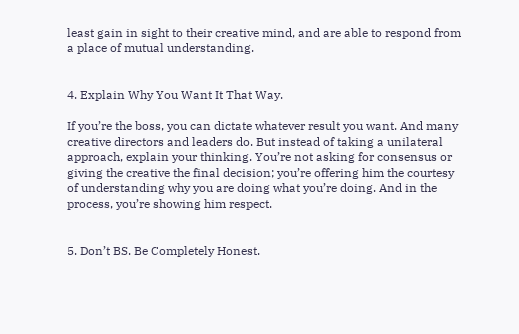least gain in sight to their creative mind, and are able to respond from a place of mutual understanding.


4. Explain Why You Want It That Way.

If you’re the boss, you can dictate whatever result you want. And many creative directors and leaders do. But instead of taking a unilateral approach, explain your thinking. You’re not asking for consensus or giving the creative the final decision; you’re offering him the courtesy of understanding why you are doing what you’re doing. And in the process, you’re showing him respect.


5. Don’t BS. Be Completely Honest.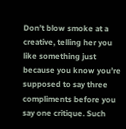Don’t blow smoke at a creative, telling her you like something just because you know you’re supposed to say three compliments before you say one critique. Such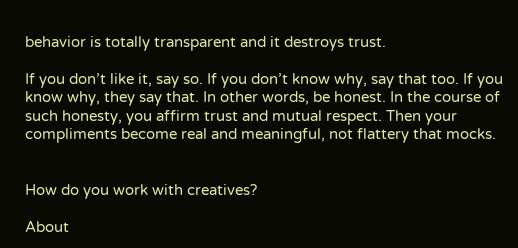behavior is totally transparent and it destroys trust.

If you don’t like it, say so. If you don’t know why, say that too. If you know why, they say that. In other words, be honest. In the course of such honesty, you affirm trust and mutual respect. Then your compliments become real and meaningful, not flattery that mocks.


How do you work with creatives?

About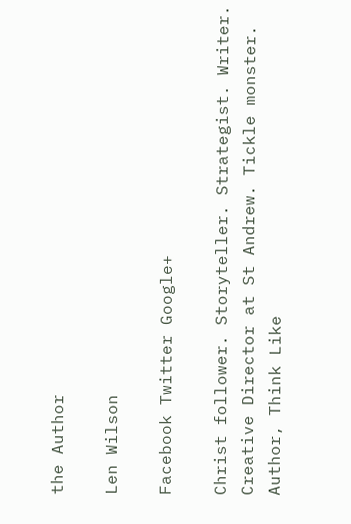the Author

Len Wilson

Facebook Twitter Google+

Christ follower. Storyteller. Strategist. Writer. Creative Director at St Andrew. Tickle monster. Author, Think Like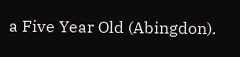a Five Year Old (Abingdon).